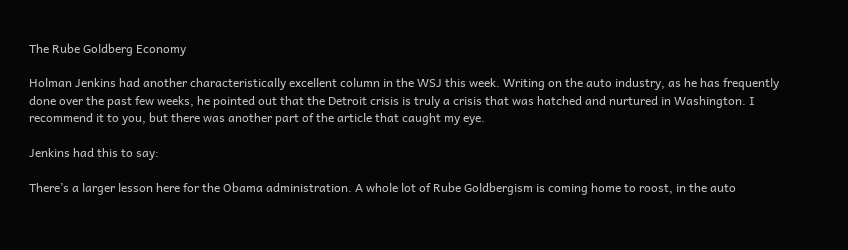The Rube Goldberg Economy

Holman Jenkins had another characteristically excellent column in the WSJ this week. Writing on the auto industry, as he has frequently done over the past few weeks, he pointed out that the Detroit crisis is truly a crisis that was hatched and nurtured in Washington. I recommend it to you, but there was another part of the article that caught my eye.

Jenkins had this to say:

There’s a larger lesson here for the Obama administration. A whole lot of Rube Goldbergism is coming home to roost, in the auto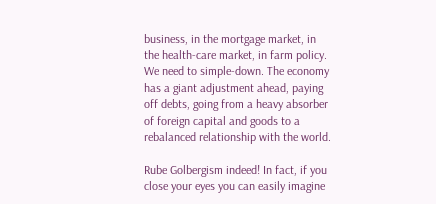business, in the mortgage market, in the health-care market, in farm policy. We need to simple-down. The economy has a giant adjustment ahead, paying off debts, going from a heavy absorber of foreign capital and goods to a rebalanced relationship with the world.

Rube Golbergism indeed! In fact, if you close your eyes you can easily imagine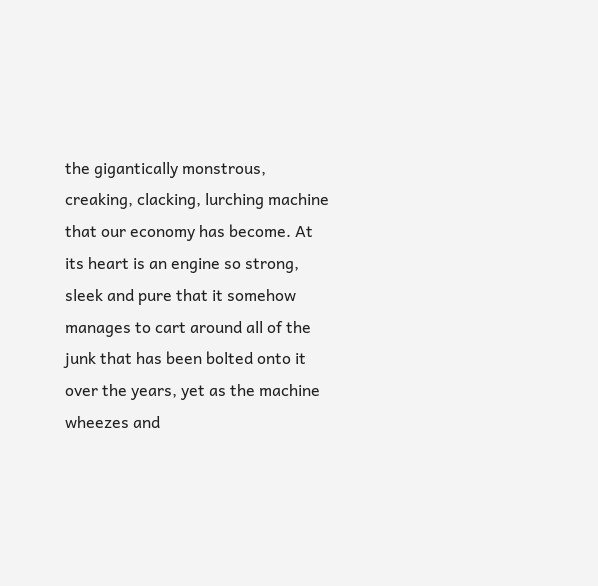the gigantically monstrous, creaking, clacking, lurching machine that our economy has become. At its heart is an engine so strong, sleek and pure that it somehow manages to cart around all of the junk that has been bolted onto it over the years, yet as the machine wheezes and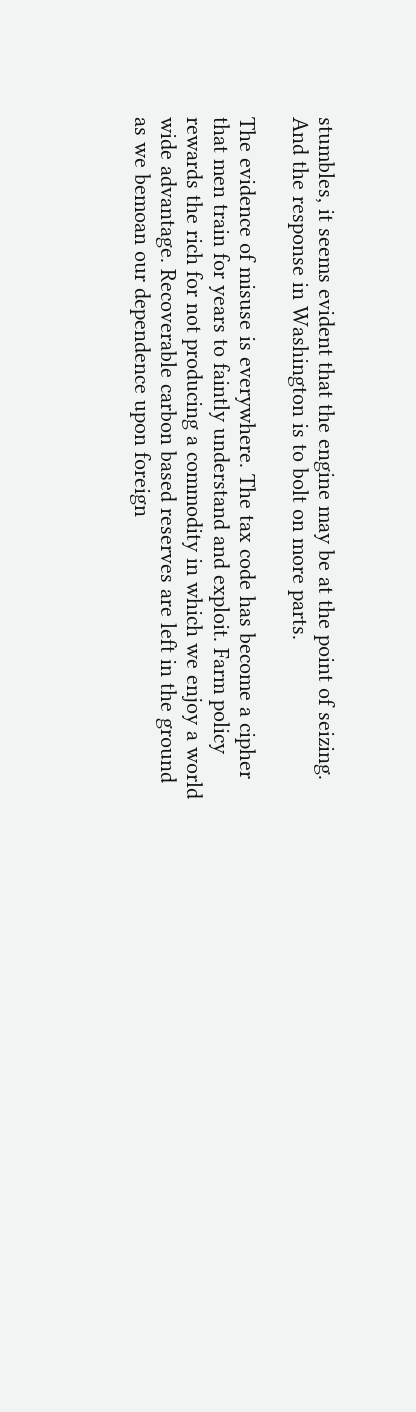stumbles, it seems evident that the engine may be at the point of seizing. And the response in Washington is to bolt on more parts.

The evidence of misuse is everywhere. The tax code has become a cipher that men train for years to faintly understand and exploit. Farm policy rewards the rich for not producing a commodity in which we enjoy a world wide advantage. Recoverable carbon based reserves are left in the ground as we bemoan our dependence upon foreign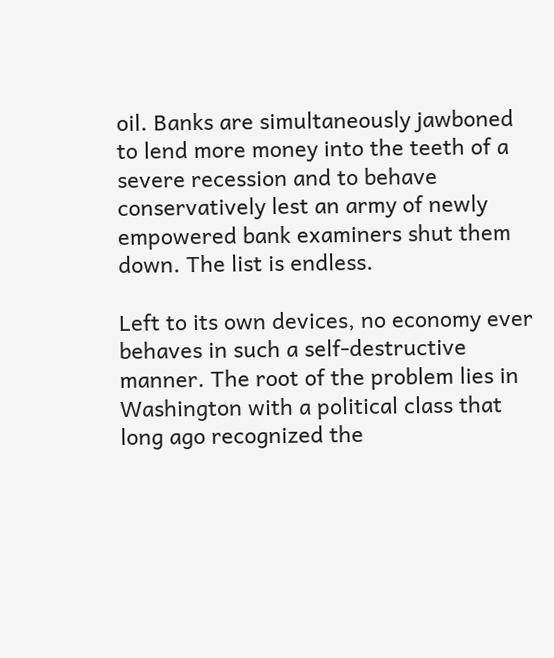oil. Banks are simultaneously jawboned to lend more money into the teeth of a severe recession and to behave conservatively lest an army of newly empowered bank examiners shut them down. The list is endless.

Left to its own devices, no economy ever behaves in such a self-destructive manner. The root of the problem lies in Washington with a political class that long ago recognized the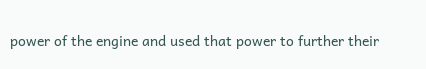power of the engine and used that power to further their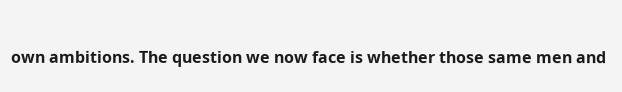own ambitions. The question we now face is whether those same men and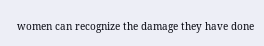women can recognize the damage they have done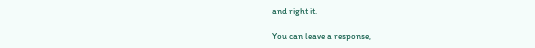and right it.

You can leave a response,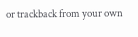or trackback from your own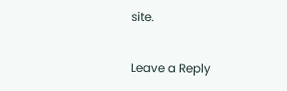site.

Leave a Reply